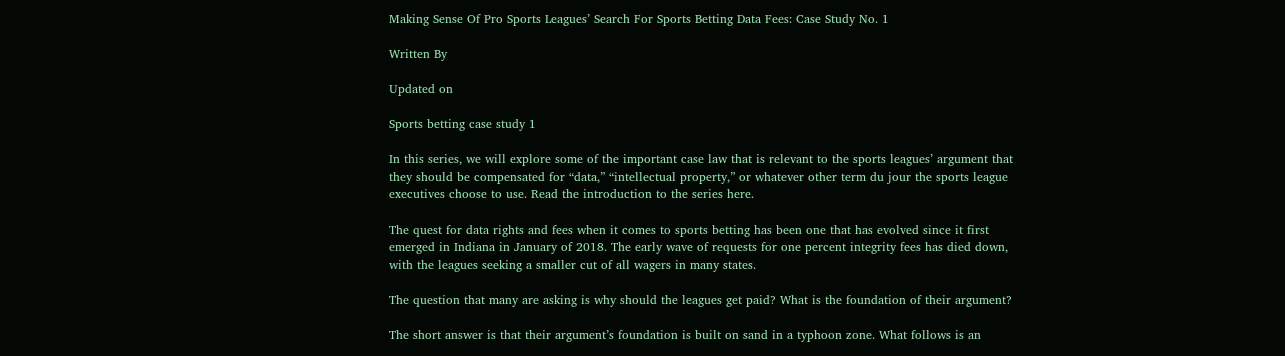Making Sense Of Pro Sports Leagues’ Search For Sports Betting Data Fees: Case Study No. 1

Written By

Updated on

Sports betting case study 1

In this series, we will explore some of the important case law that is relevant to the sports leagues’ argument that they should be compensated for “data,” “intellectual property,” or whatever other term du jour the sports league executives choose to use. Read the introduction to the series here.

The quest for data rights and fees when it comes to sports betting has been one that has evolved since it first emerged in Indiana in January of 2018. The early wave of requests for one percent integrity fees has died down, with the leagues seeking a smaller cut of all wagers in many states.

The question that many are asking is why should the leagues get paid? What is the foundation of their argument?

The short answer is that their argument’s foundation is built on sand in a typhoon zone. What follows is an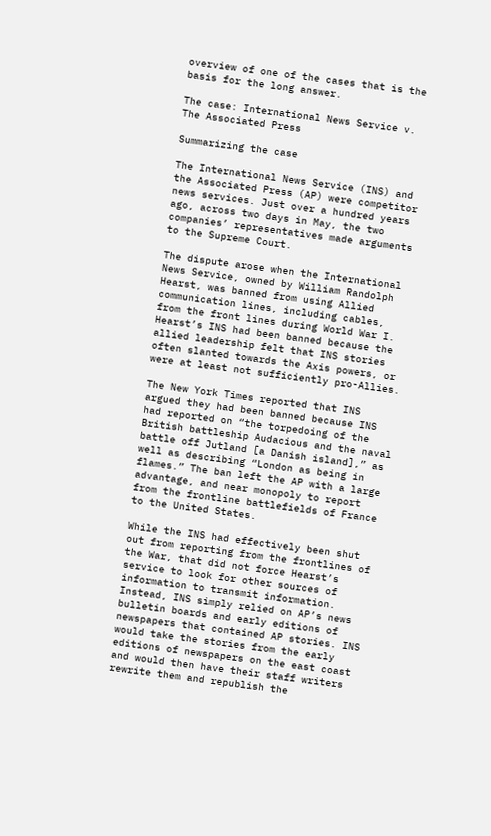overview of one of the cases that is the basis for the long answer.

The case: International News Service v. The Associated Press

Summarizing the case

The International News Service (INS) and the Associated Press (AP) were competitor news services. Just over a hundred years ago, across two days in May, the two companies’ representatives made arguments to the Supreme Court.

The dispute arose when the International News Service, owned by William Randolph Hearst, was banned from using Allied communication lines, including cables, from the front lines during World War I. Hearst’s INS had been banned because the allied leadership felt that INS stories often slanted towards the Axis powers, or were at least not sufficiently pro-Allies.

The New York Times reported that INS argued they had been banned because INS had reported on “the torpedoing of the British battleship Audacious and the naval battle off Jutland [a Danish island],” as well as describing “London as being in flames.” The ban left the AP with a large advantage, and near monopoly to report from the frontline battlefields of France to the United States.

While the INS had effectively been shut out from reporting from the frontlines of the War, that did not force Hearst’s service to look for other sources of information to transmit information. Instead, INS simply relied on AP’s news bulletin boards and early editions of newspapers that contained AP stories. INS would take the stories from the early editions of newspapers on the east coast and would then have their staff writers rewrite them and republish the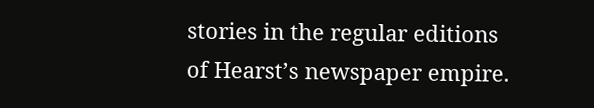stories in the regular editions of Hearst’s newspaper empire.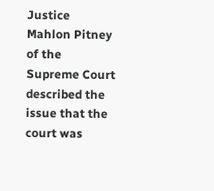Justice Mahlon Pitney of the Supreme Court described the issue that the court was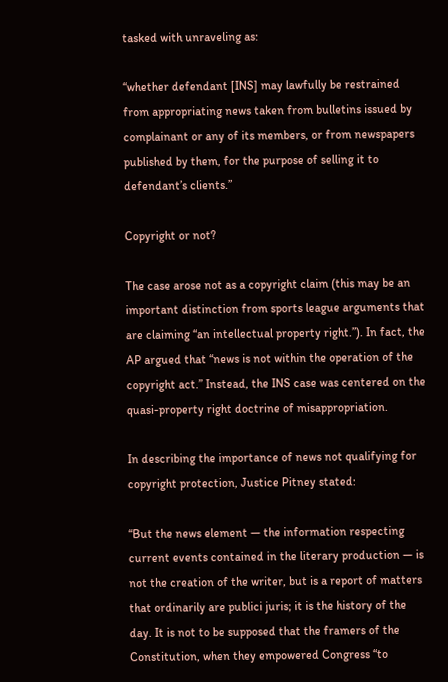tasked with unraveling as:

“whether defendant [INS] may lawfully be restrained from appropriating news taken from bulletins issued by complainant or any of its members, or from newspapers published by them, for the purpose of selling it to defendant’s clients.”

Copyright or not?

The case arose not as a copyright claim (this may be an important distinction from sports league arguments that are claiming “an intellectual property right.”). In fact, the AP argued that “news is not within the operation of the copyright act.” Instead, the INS case was centered on the quasi-property right doctrine of misappropriation.

In describing the importance of news not qualifying for copyright protection, Justice Pitney stated:

“But the news element — the information respecting current events contained in the literary production — is not the creation of the writer, but is a report of matters that ordinarily are publici juris; it is the history of the day. It is not to be supposed that the framers of the Constitution, when they empowered Congress “to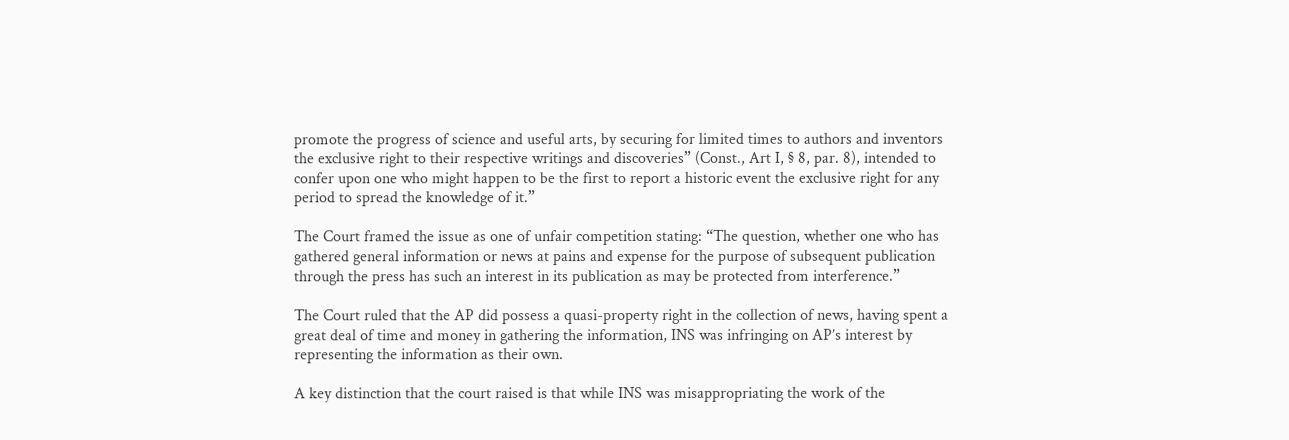promote the progress of science and useful arts, by securing for limited times to authors and inventors the exclusive right to their respective writings and discoveries” (Const., Art I, § 8, par. 8), intended to confer upon one who might happen to be the first to report a historic event the exclusive right for any period to spread the knowledge of it.”

The Court framed the issue as one of unfair competition stating: “The question, whether one who has gathered general information or news at pains and expense for the purpose of subsequent publication through the press has such an interest in its publication as may be protected from interference.”

The Court ruled that the AP did possess a quasi-property right in the collection of news, having spent a great deal of time and money in gathering the information, INS was infringing on AP’s interest by representing the information as their own.

A key distinction that the court raised is that while INS was misappropriating the work of the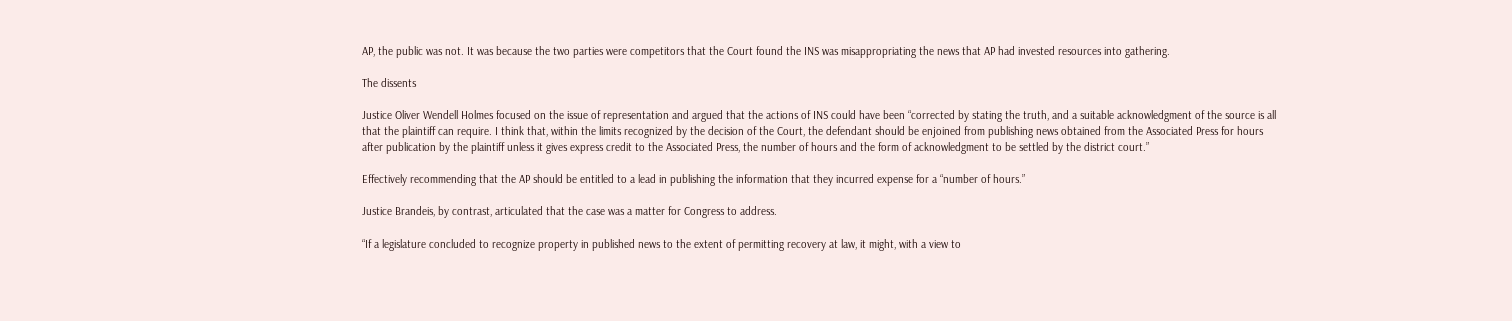AP, the public was not. It was because the two parties were competitors that the Court found the INS was misappropriating the news that AP had invested resources into gathering.

The dissents

Justice Oliver Wendell Holmes focused on the issue of representation and argued that the actions of INS could have been “corrected by stating the truth, and a suitable acknowledgment of the source is all that the plaintiff can require. I think that, within the limits recognized by the decision of the Court, the defendant should be enjoined from publishing news obtained from the Associated Press for hours after publication by the plaintiff unless it gives express credit to the Associated Press, the number of hours and the form of acknowledgment to be settled by the district court.”

Effectively recommending that the AP should be entitled to a lead in publishing the information that they incurred expense for a “number of hours.”

Justice Brandeis, by contrast, articulated that the case was a matter for Congress to address.

“If a legislature concluded to recognize property in published news to the extent of permitting recovery at law, it might, with a view to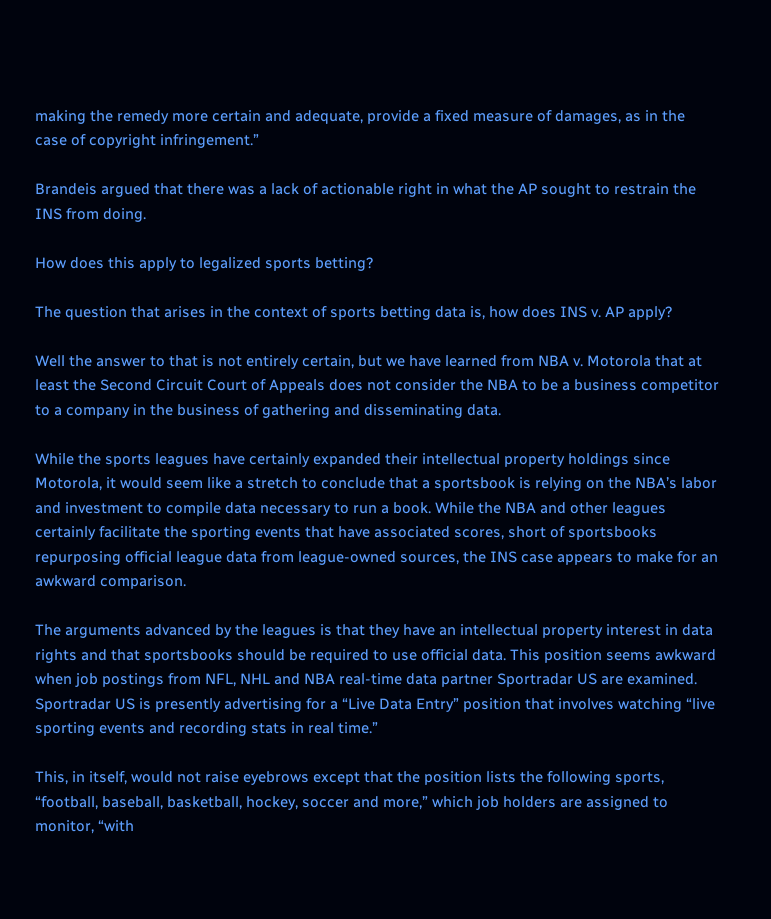making the remedy more certain and adequate, provide a fixed measure of damages, as in the case of copyright infringement.”

Brandeis argued that there was a lack of actionable right in what the AP sought to restrain the INS from doing.

How does this apply to legalized sports betting?

The question that arises in the context of sports betting data is, how does INS v. AP apply?

Well the answer to that is not entirely certain, but we have learned from NBA v. Motorola that at least the Second Circuit Court of Appeals does not consider the NBA to be a business competitor to a company in the business of gathering and disseminating data.

While the sports leagues have certainly expanded their intellectual property holdings since Motorola, it would seem like a stretch to conclude that a sportsbook is relying on the NBA’s labor and investment to compile data necessary to run a book. While the NBA and other leagues certainly facilitate the sporting events that have associated scores, short of sportsbooks repurposing official league data from league-owned sources, the INS case appears to make for an awkward comparison.

The arguments advanced by the leagues is that they have an intellectual property interest in data rights and that sportsbooks should be required to use official data. This position seems awkward when job postings from NFL, NHL and NBA real-time data partner Sportradar US are examined. Sportradar US is presently advertising for a “Live Data Entry” position that involves watching “live sporting events and recording stats in real time.”

This, in itself, would not raise eyebrows except that the position lists the following sports, “football, baseball, basketball, hockey, soccer and more,” which job holders are assigned to monitor, “with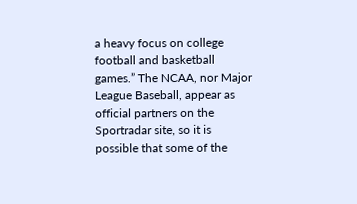a heavy focus on college football and basketball games.” The NCAA, nor Major League Baseball, appear as official partners on the Sportradar site, so it is possible that some of the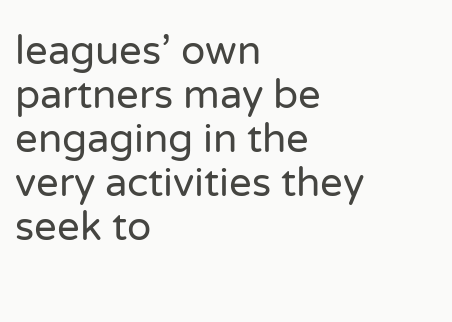leagues’ own partners may be engaging in the very activities they seek to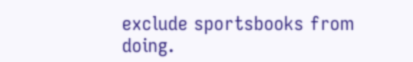exclude sportsbooks from doing.